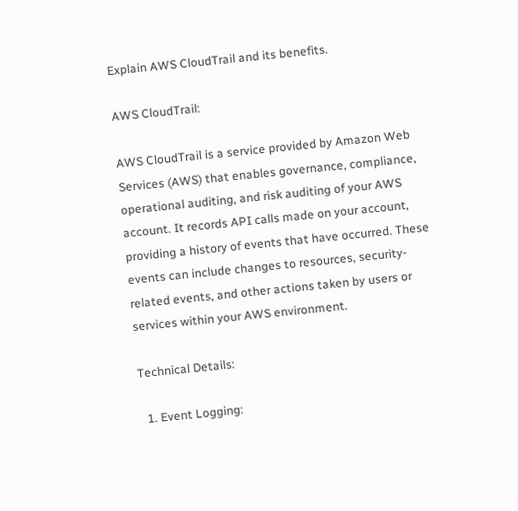Explain AWS CloudTrail and its benefits.

AWS CloudTrail:

AWS CloudTrail is a service provided by Amazon Web Services (AWS) that enables governance, compliance, operational auditing, and risk auditing of your AWS account. It records API calls made on your account, providing a history of events that have occurred. These events can include changes to resources, security-related events, and other actions taken by users or services within your AWS environment.

Technical Details:

  1. Event Logging: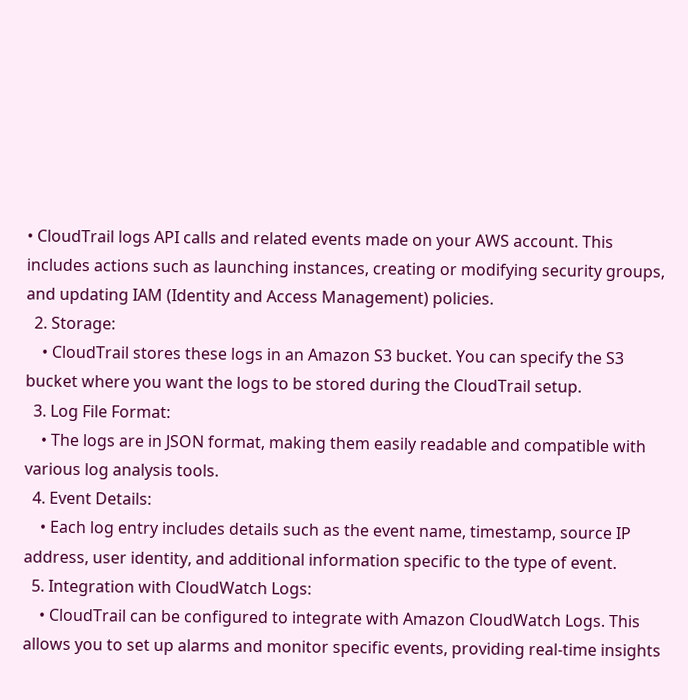• CloudTrail logs API calls and related events made on your AWS account. This includes actions such as launching instances, creating or modifying security groups, and updating IAM (Identity and Access Management) policies.
  2. Storage:
    • CloudTrail stores these logs in an Amazon S3 bucket. You can specify the S3 bucket where you want the logs to be stored during the CloudTrail setup.
  3. Log File Format:
    • The logs are in JSON format, making them easily readable and compatible with various log analysis tools.
  4. Event Details:
    • Each log entry includes details such as the event name, timestamp, source IP address, user identity, and additional information specific to the type of event.
  5. Integration with CloudWatch Logs:
    • CloudTrail can be configured to integrate with Amazon CloudWatch Logs. This allows you to set up alarms and monitor specific events, providing real-time insights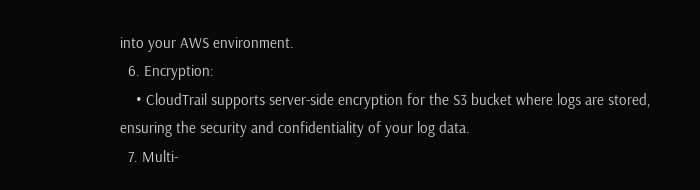into your AWS environment.
  6. Encryption:
    • CloudTrail supports server-side encryption for the S3 bucket where logs are stored, ensuring the security and confidentiality of your log data.
  7. Multi-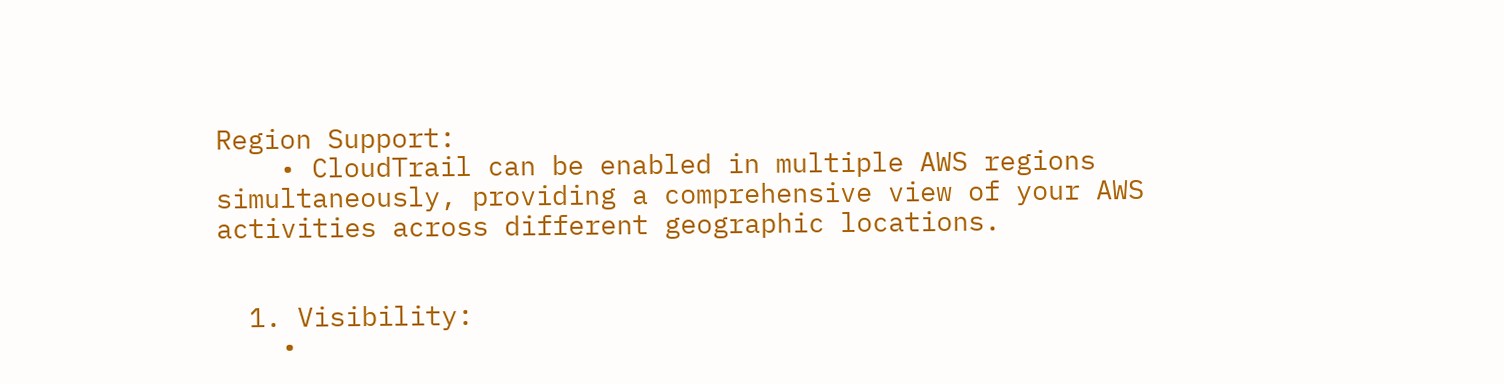Region Support:
    • CloudTrail can be enabled in multiple AWS regions simultaneously, providing a comprehensive view of your AWS activities across different geographic locations.


  1. Visibility:
    •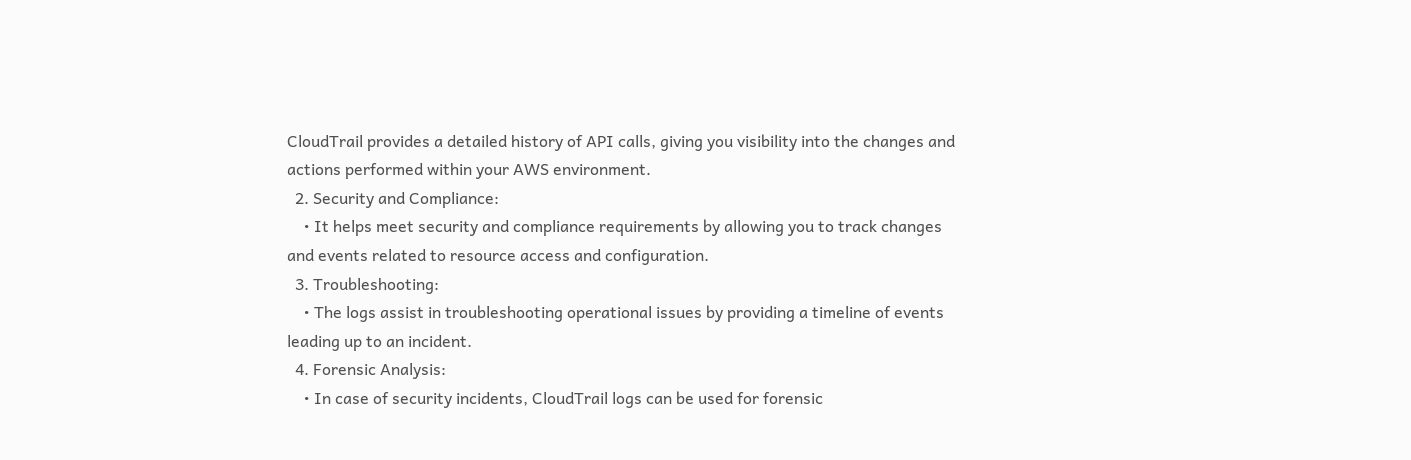CloudTrail provides a detailed history of API calls, giving you visibility into the changes and actions performed within your AWS environment.
  2. Security and Compliance:
    • It helps meet security and compliance requirements by allowing you to track changes and events related to resource access and configuration.
  3. Troubleshooting:
    • The logs assist in troubleshooting operational issues by providing a timeline of events leading up to an incident.
  4. Forensic Analysis:
    • In case of security incidents, CloudTrail logs can be used for forensic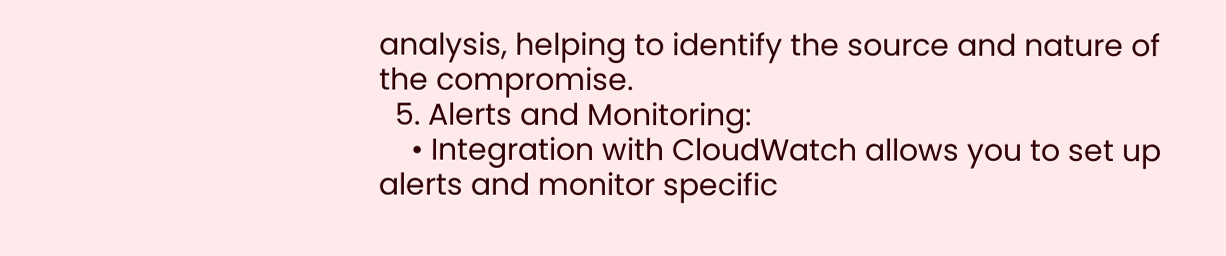analysis, helping to identify the source and nature of the compromise.
  5. Alerts and Monitoring:
    • Integration with CloudWatch allows you to set up alerts and monitor specific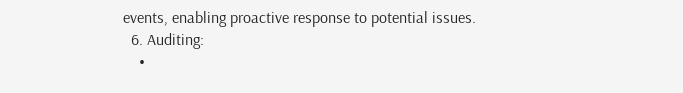events, enabling proactive response to potential issues.
  6. Auditing:
    •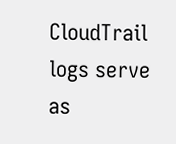CloudTrail logs serve as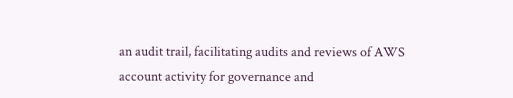an audit trail, facilitating audits and reviews of AWS account activity for governance and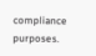compliance purposes.